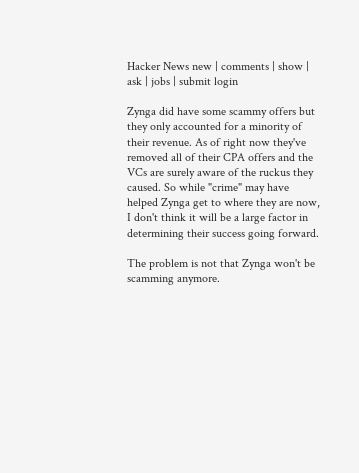Hacker News new | comments | show | ask | jobs | submit login

Zynga did have some scammy offers but they only accounted for a minority of their revenue. As of right now they've removed all of their CPA offers and the VCs are surely aware of the ruckus they caused. So while "crime" may have helped Zynga get to where they are now, I don't think it will be a large factor in determining their success going forward.

The problem is not that Zynga won't be scamming anymore.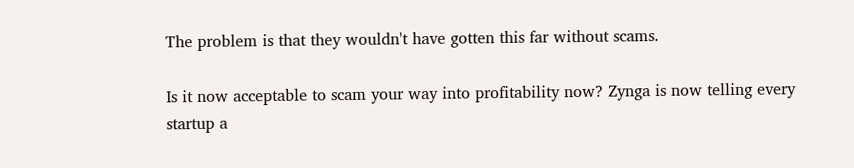The problem is that they wouldn't have gotten this far without scams.

Is it now acceptable to scam your way into profitability now? Zynga is now telling every startup a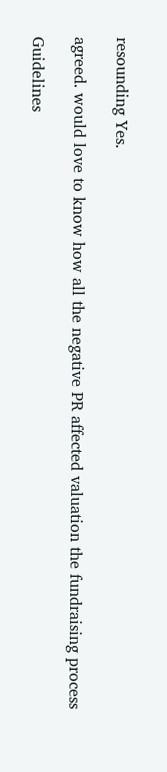resounding Yes.

agreed. would love to know how all the negative PR affected valuation the fundraising process

Guidelines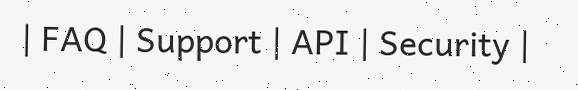| FAQ | Support | API | Security |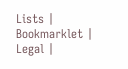Lists | Bookmarklet | Legal |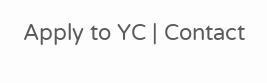Apply to YC | Contact